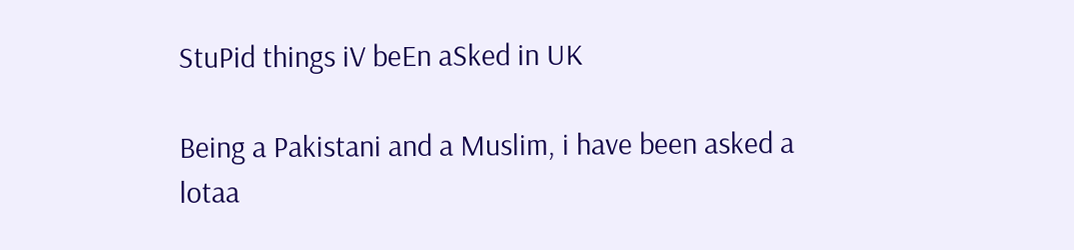StuPid things iV beEn aSked in UK

Being a Pakistani and a Muslim, i have been asked a lotaa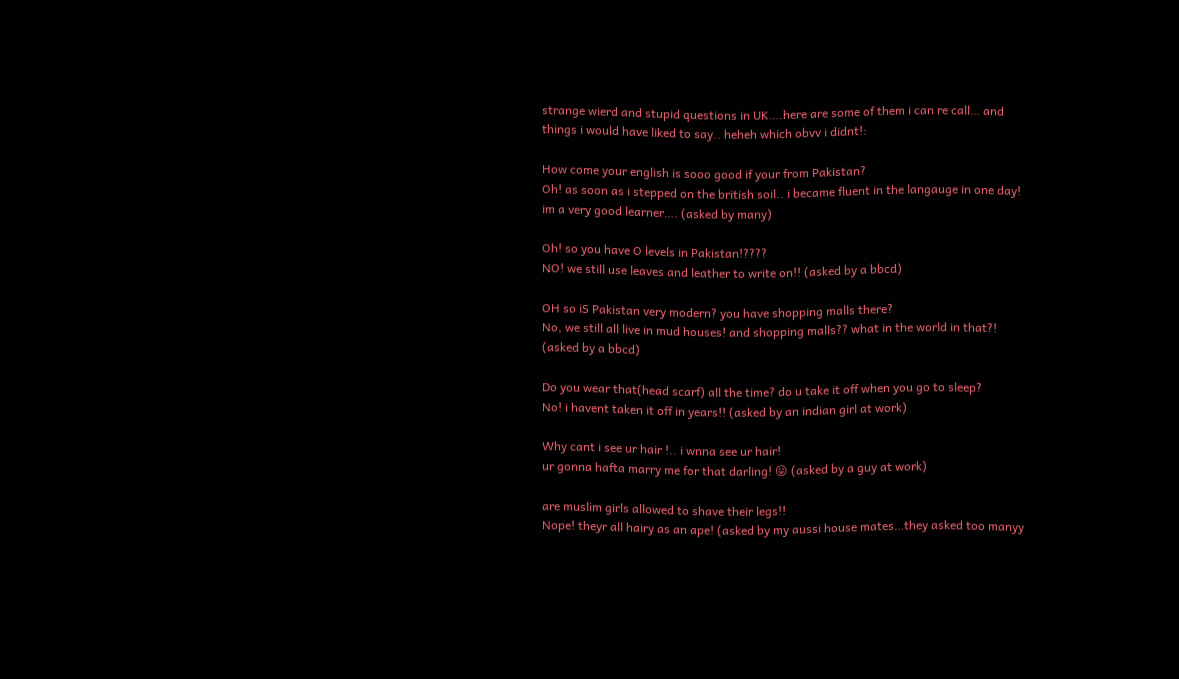strange wierd and stupid questions in UK….here are some of them i can re call… and things i would have liked to say.. heheh which obvv i didnt!:

How come your english is sooo good if your from Pakistan?
Oh! as soon as i stepped on the british soil.. i became fluent in the langauge in one day! im a very good learner…. (asked by many)

Oh! so you have O levels in Pakistan!????
NO! we still use leaves and leather to write on!! (asked by a bbcd)

OH so iS Pakistan very modern? you have shopping malls there?
No, we still all live in mud houses! and shopping malls?? what in the world in that?!
(asked by a bbcd)

Do you wear that(head scarf) all the time? do u take it off when you go to sleep?
No! i havent taken it off in years!! (asked by an indian girl at work)

Why cant i see ur hair !.. i wnna see ur hair!
ur gonna hafta marry me for that darling! 😛 (asked by a guy at work)

are muslim girls allowed to shave their legs!!
Nope! theyr all hairy as an ape! (asked by my aussi house mates…they asked too manyy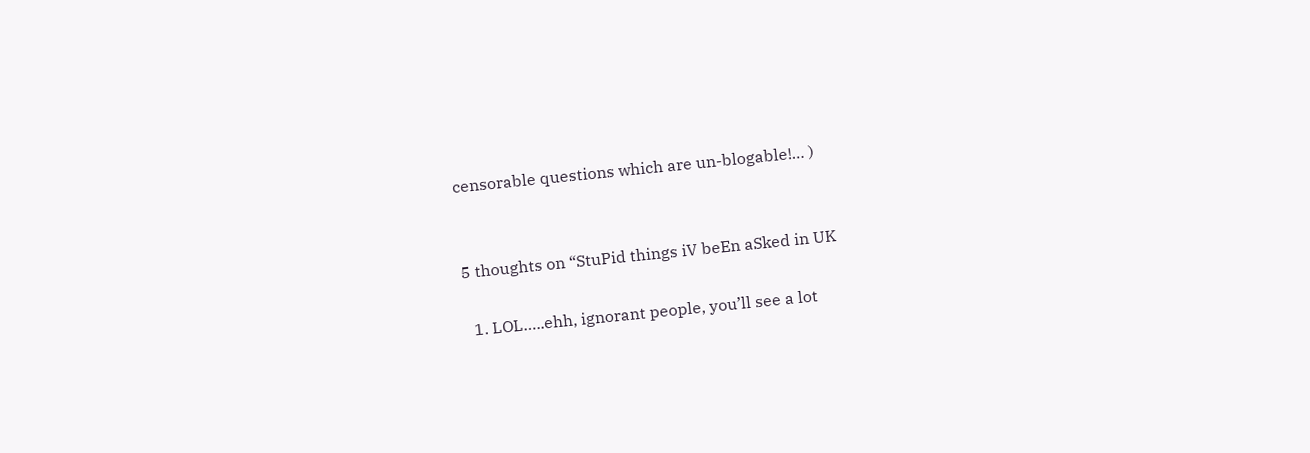censorable questions which are un-blogable!… )


5 thoughts on “StuPid things iV beEn aSked in UK

  1. LOL…..ehh, ignorant people, you’ll see a lot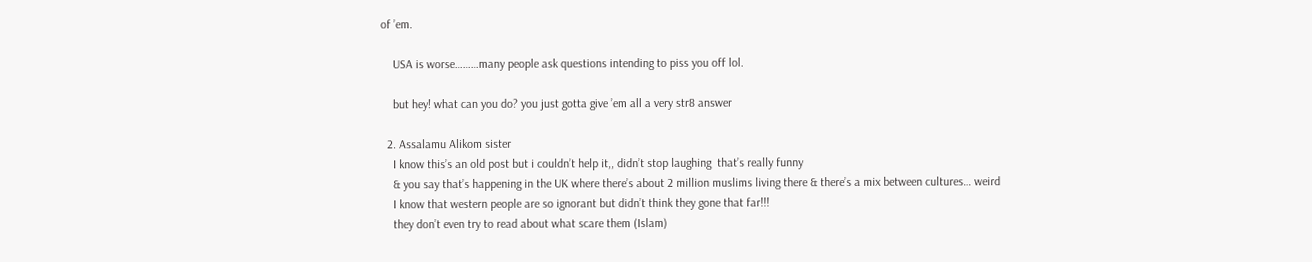of ’em.

    USA is worse………many people ask questions intending to piss you off lol.

    but hey! what can you do? you just gotta give ’em all a very str8 answer

  2. Assalamu Alikom sister
    I know this’s an old post but i couldn’t help it,, didn’t stop laughing  that’s really funny
    & you say that’s happening in the UK where there’s about 2 million muslims living there & there’s a mix between cultures… weird
    I know that western people are so ignorant but didn’t think they gone that far!!!
    they don’t even try to read about what scare them (Islam)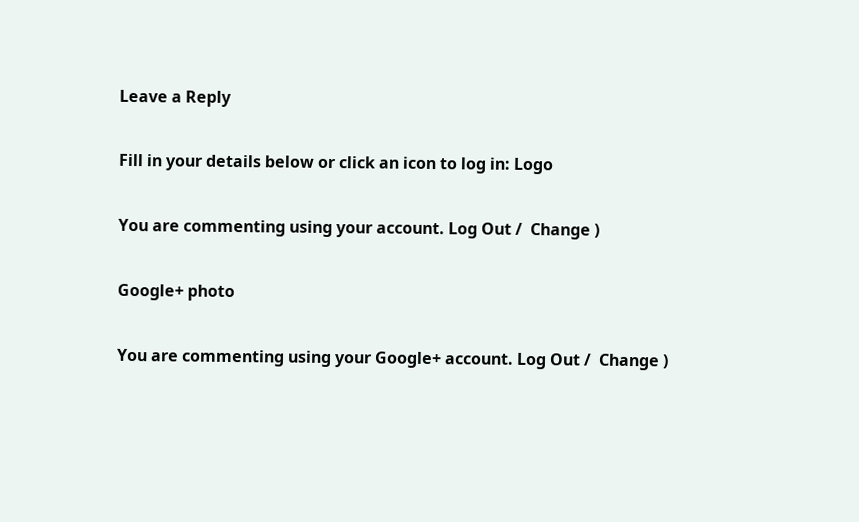Leave a Reply

Fill in your details below or click an icon to log in: Logo

You are commenting using your account. Log Out /  Change )

Google+ photo

You are commenting using your Google+ account. Log Out /  Change )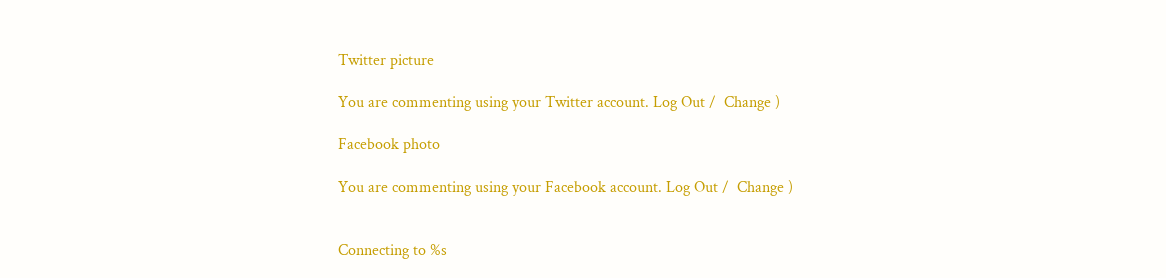Twitter picture

You are commenting using your Twitter account. Log Out /  Change )

Facebook photo

You are commenting using your Facebook account. Log Out /  Change )


Connecting to %s